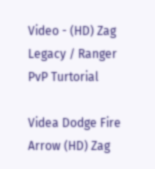Video - (HD) Zag Legacy / Ranger PvP Turtorial

Videa Dodge Fire Arrow (HD) Zag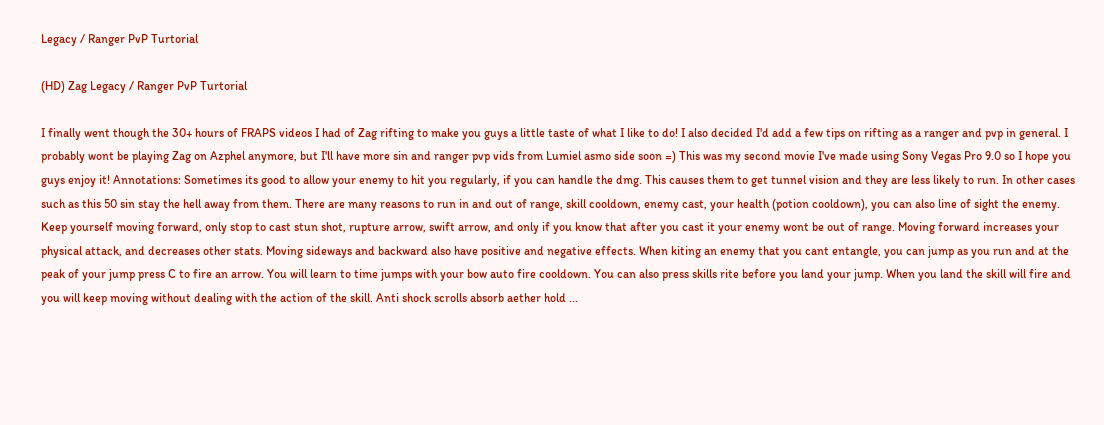Legacy / Ranger PvP Turtorial

(HD) Zag Legacy / Ranger PvP Turtorial

I finally went though the 30+ hours of FRAPS videos I had of Zag rifting to make you guys a little taste of what I like to do! I also decided I'd add a few tips on rifting as a ranger and pvp in general. I probably wont be playing Zag on Azphel anymore, but I'll have more sin and ranger pvp vids from Lumiel asmo side soon =) This was my second movie I've made using Sony Vegas Pro 9.0 so I hope you guys enjoy it! Annotations: Sometimes its good to allow your enemy to hit you regularly, if you can handle the dmg. This causes them to get tunnel vision and they are less likely to run. In other cases such as this 50 sin stay the hell away from them. There are many reasons to run in and out of range, skill cooldown, enemy cast, your health (potion cooldown), you can also line of sight the enemy. Keep yourself moving forward, only stop to cast stun shot, rupture arrow, swift arrow, and only if you know that after you cast it your enemy wont be out of range. Moving forward increases your physical attack, and decreases other stats. Moving sideways and backward also have positive and negative effects. When kiting an enemy that you cant entangle, you can jump as you run and at the peak of your jump press C to fire an arrow. You will learn to time jumps with your bow auto fire cooldown. You can also press skills rite before you land your jump. When you land the skill will fire and you will keep moving without dealing with the action of the skill. Anti shock scrolls absorb aether hold ...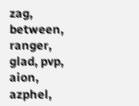zag, between, ranger, glad, pvp, aion, azphel,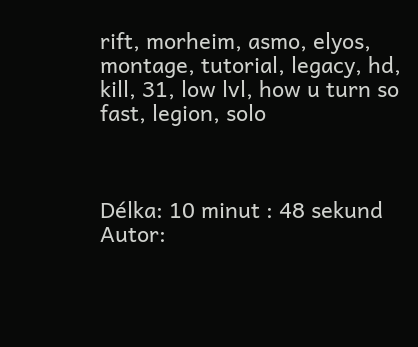rift, morheim, asmo, elyos, montage, tutorial, legacy, hd, kill, 31, low lvl, how u turn so fast, legion, solo



Délka: 10 minut : 48 sekund
Autor: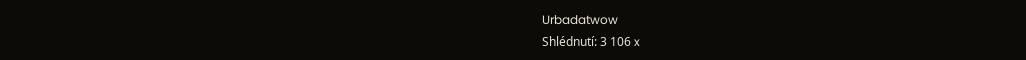Urbadatwow
Shlédnutí: 3 106 x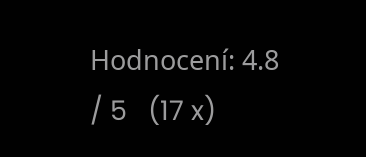Hodnocení: 4.8 / 5   (17 x)